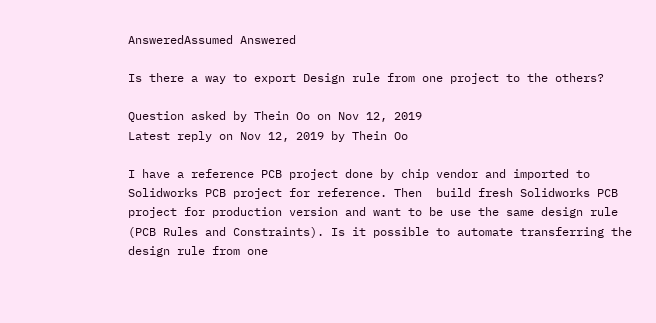AnsweredAssumed Answered

Is there a way to export Design rule from one project to the others?

Question asked by Thein Oo on Nov 12, 2019
Latest reply on Nov 12, 2019 by Thein Oo

I have a reference PCB project done by chip vendor and imported to Solidworks PCB project for reference. Then  build fresh Solidworks PCB project for production version and want to be use the same design rule (PCB Rules and Constraints). Is it possible to automate transferring the design rule from one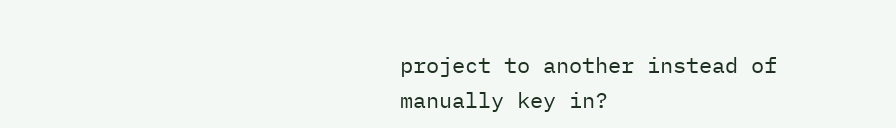project to another instead of manually key in?